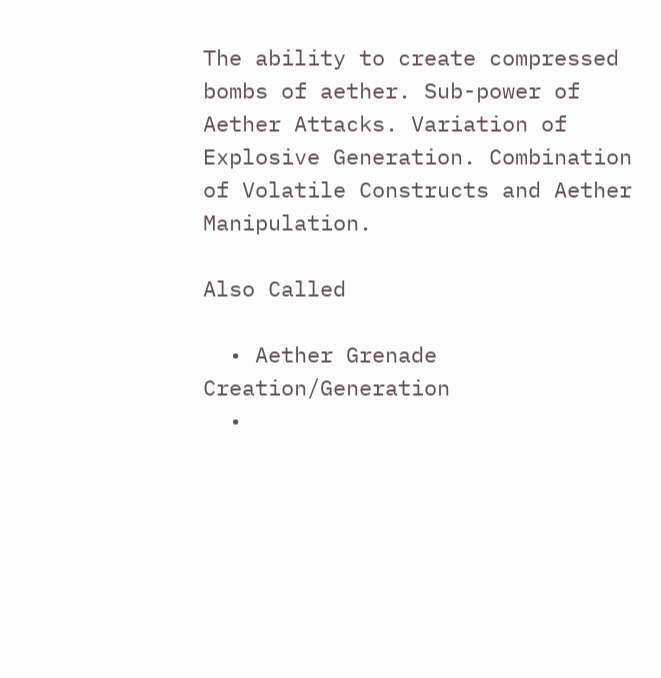The ability to create compressed bombs of aether. Sub-power of Aether Attacks. Variation of Explosive Generation. Combination of Volatile Constructs and Aether Manipulation.

Also Called

  • Aether Grenade Creation/Generation
  •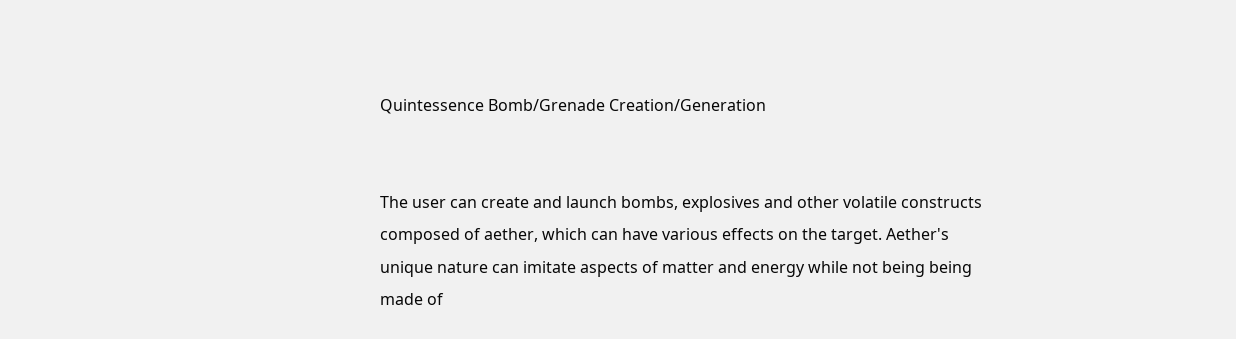Quintessence Bomb/Grenade Creation/Generation


The user can create and launch bombs, explosives and other volatile constructs composed of aether, which can have various effects on the target. Aether's unique nature can imitate aspects of matter and energy while not being being made of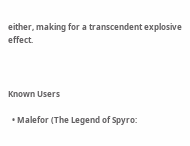either, making for a transcendent explosive effect.



Known Users

  • Malefor (The Legend of Spyro: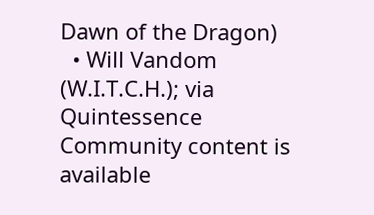Dawn of the Dragon)
  • Will Vandom (W.I.T.C.H.); via Quintessence
Community content is available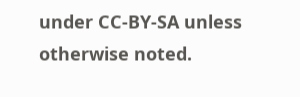under CC-BY-SA unless otherwise noted.